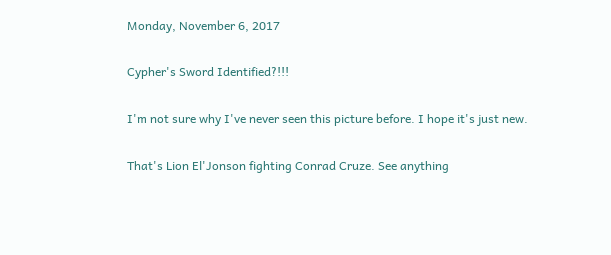Monday, November 6, 2017

Cypher's Sword Identified?!!!

I'm not sure why I've never seen this picture before. I hope it's just new.

That's Lion El'Jonson fighting Conrad Cruze. See anything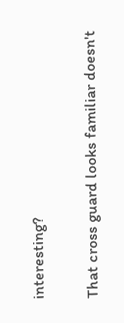interesting?

That cross guard looks familiar doesn't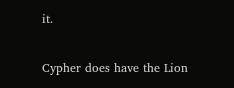it.

Cypher does have the Lion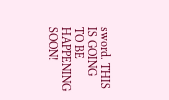sword. THIS IS GOING TO BE HAPPENING SOON!